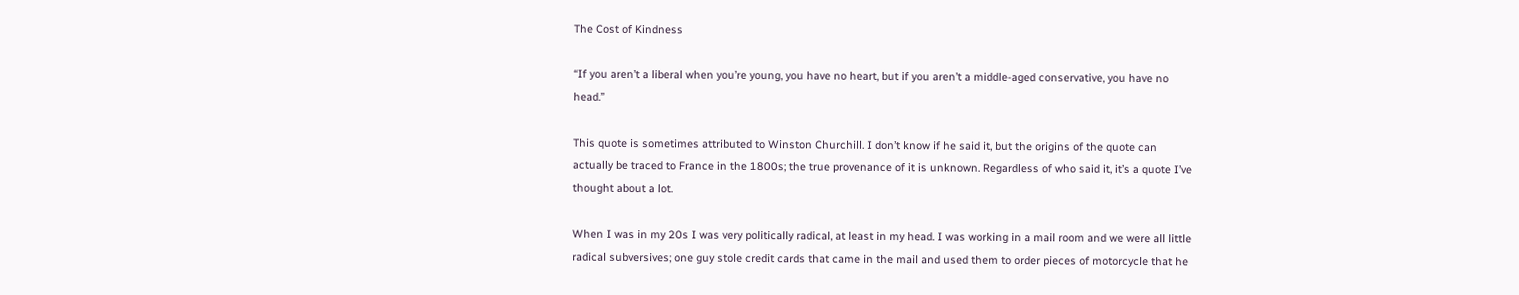The Cost of Kindness

“If you aren’t a liberal when you’re young, you have no heart, but if you aren’t a middle-aged conservative, you have no head.”

This quote is sometimes attributed to Winston Churchill. I don’t know if he said it, but the origins of the quote can actually be traced to France in the 1800s; the true provenance of it is unknown. Regardless of who said it, it’s a quote I’ve thought about a lot.

When I was in my 20s I was very politically radical, at least in my head. I was working in a mail room and we were all little radical subversives; one guy stole credit cards that came in the mail and used them to order pieces of motorcycle that he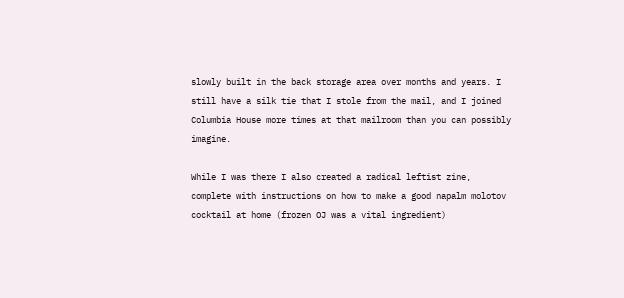slowly built in the back storage area over months and years. I still have a silk tie that I stole from the mail, and I joined Columbia House more times at that mailroom than you can possibly imagine.

While I was there I also created a radical leftist zine, complete with instructions on how to make a good napalm molotov cocktail at home (frozen OJ was a vital ingredient)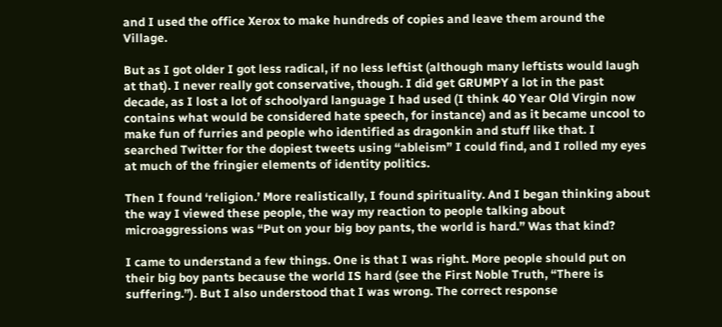and I used the office Xerox to make hundreds of copies and leave them around the Village.

But as I got older I got less radical, if no less leftist (although many leftists would laugh at that). I never really got conservative, though. I did get GRUMPY a lot in the past decade, as I lost a lot of schoolyard language I had used (I think 40 Year Old Virgin now contains what would be considered hate speech, for instance) and as it became uncool to make fun of furries and people who identified as dragonkin and stuff like that. I searched Twitter for the dopiest tweets using “ableism” I could find, and I rolled my eyes at much of the fringier elements of identity politics.

Then I found ‘religion.’ More realistically, I found spirituality. And I began thinking about the way I viewed these people, the way my reaction to people talking about microaggressions was “Put on your big boy pants, the world is hard.” Was that kind?

I came to understand a few things. One is that I was right. More people should put on their big boy pants because the world IS hard (see the First Noble Truth, “There is suffering.”). But I also understood that I was wrong. The correct response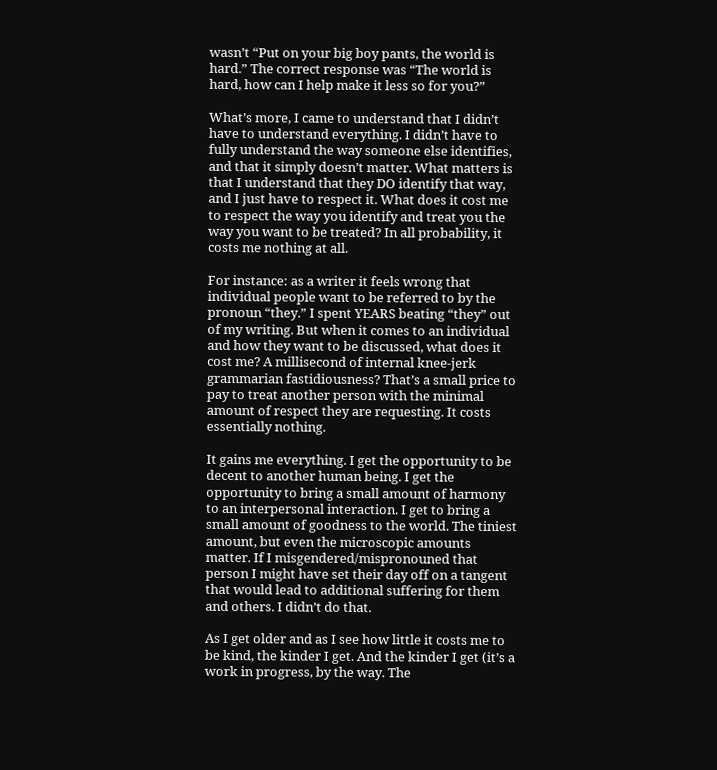wasn’t “Put on your big boy pants, the world is hard.” The correct response was “The world is hard, how can I help make it less so for you?”

What’s more, I came to understand that I didn’t have to understand everything. I didn’t have to fully understand the way someone else identifies, and that it simply doesn’t matter. What matters is that I understand that they DO identify that way, and I just have to respect it. What does it cost me to respect the way you identify and treat you the way you want to be treated? In all probability, it costs me nothing at all.

For instance: as a writer it feels wrong that individual people want to be referred to by the pronoun “they.” I spent YEARS beating “they” out of my writing. But when it comes to an individual and how they want to be discussed, what does it cost me? A millisecond of internal knee-jerk grammarian fastidiousness? That’s a small price to pay to treat another person with the minimal amount of respect they are requesting. It costs essentially nothing.

It gains me everything. I get the opportunity to be decent to another human being. I get the opportunity to bring a small amount of harmony to an interpersonal interaction. I get to bring a small amount of goodness to the world. The tiniest amount, but even the microscopic amounts matter. If I misgendered/mispronouned that person I might have set their day off on a tangent that would lead to additional suffering for them and others. I didn’t do that.

As I get older and as I see how little it costs me to be kind, the kinder I get. And the kinder I get (it’s a work in progress, by the way. The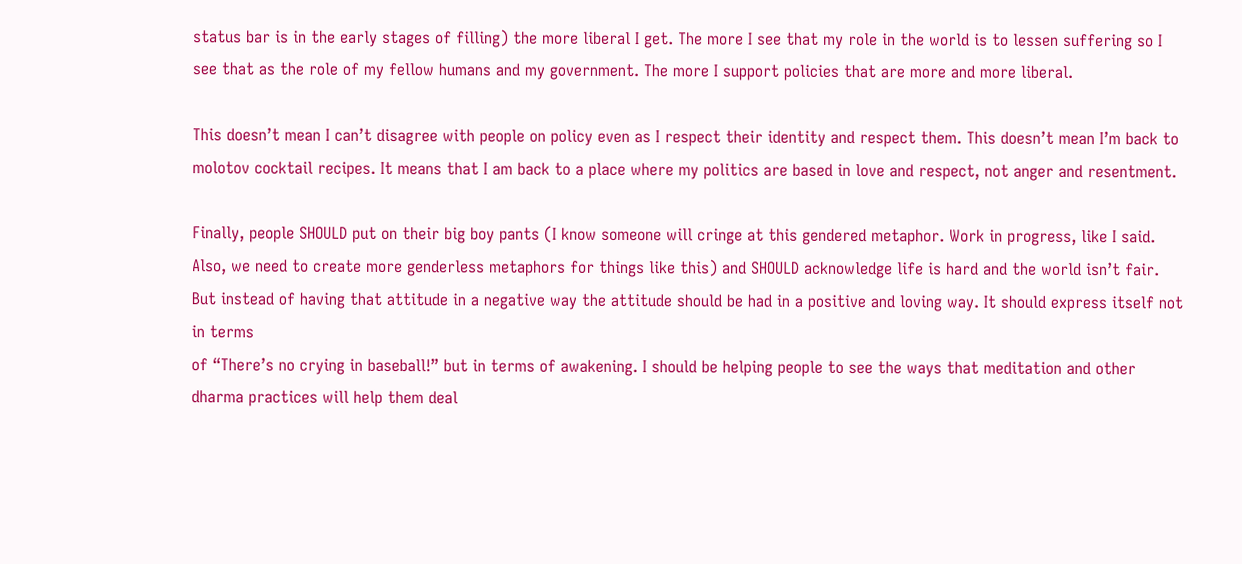status bar is in the early stages of filling) the more liberal I get. The more I see that my role in the world is to lessen suffering so I see that as the role of my fellow humans and my government. The more I support policies that are more and more liberal.

This doesn’t mean I can’t disagree with people on policy even as I respect their identity and respect them. This doesn’t mean I’m back to molotov cocktail recipes. It means that I am back to a place where my politics are based in love and respect, not anger and resentment.

Finally, people SHOULD put on their big boy pants (I know someone will cringe at this gendered metaphor. Work in progress, like I said. Also, we need to create more genderless metaphors for things like this) and SHOULD acknowledge life is hard and the world isn’t fair. But instead of having that attitude in a negative way the attitude should be had in a positive and loving way. It should express itself not in terms
of “There’s no crying in baseball!” but in terms of awakening. I should be helping people to see the ways that meditation and other dharma practices will help them deal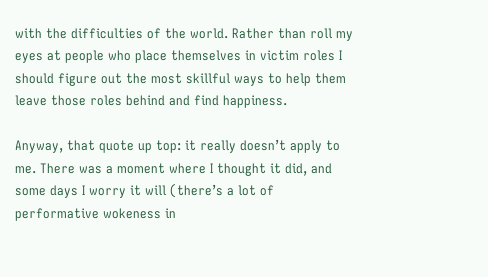with the difficulties of the world. Rather than roll my eyes at people who place themselves in victim roles I should figure out the most skillful ways to help them leave those roles behind and find happiness.

Anyway, that quote up top: it really doesn’t apply to me. There was a moment where I thought it did, and some days I worry it will (there’s a lot of performative wokeness in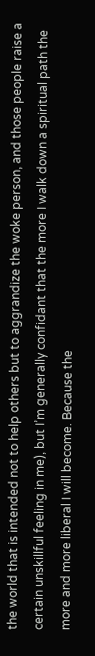the world that is intended not to help others but to aggrandize the woke person, and those people raise a certain unskillful feeling in me), but I’m generally confidant that the more I walk down a spiritual path the more and more liberal I will become. Because the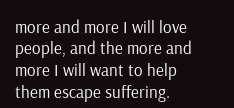more and more I will love people, and the more and more I will want to help them escape suffering.